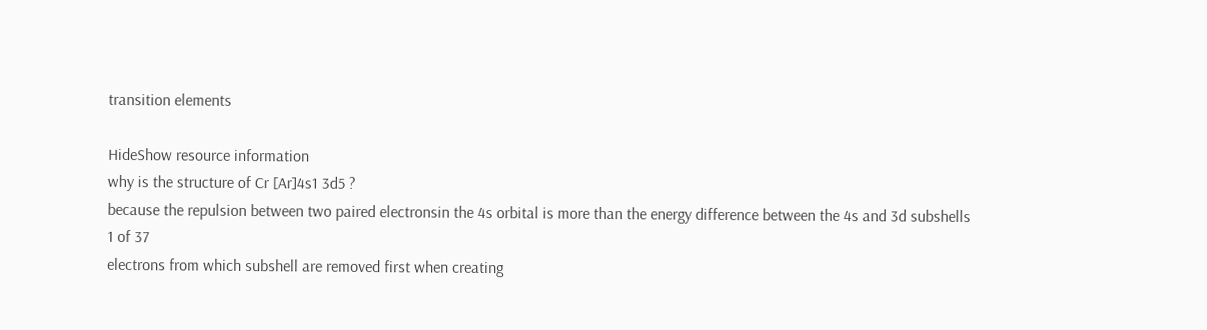transition elements

HideShow resource information
why is the structure of Cr [Ar]4s1 3d5 ?
because the repulsion between two paired electronsin the 4s orbital is more than the energy difference between the 4s and 3d subshells
1 of 37
electrons from which subshell are removed first when creating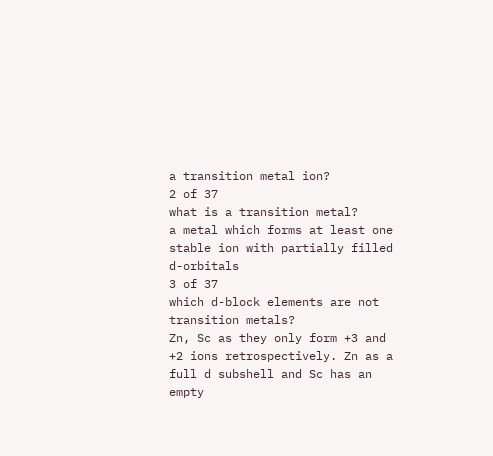a transition metal ion?
2 of 37
what is a transition metal?
a metal which forms at least one stable ion with partially filled d-orbitals
3 of 37
which d-block elements are not transition metals?
Zn, Sc as they only form +3 and +2 ions retrospectively. Zn as a full d subshell and Sc has an empty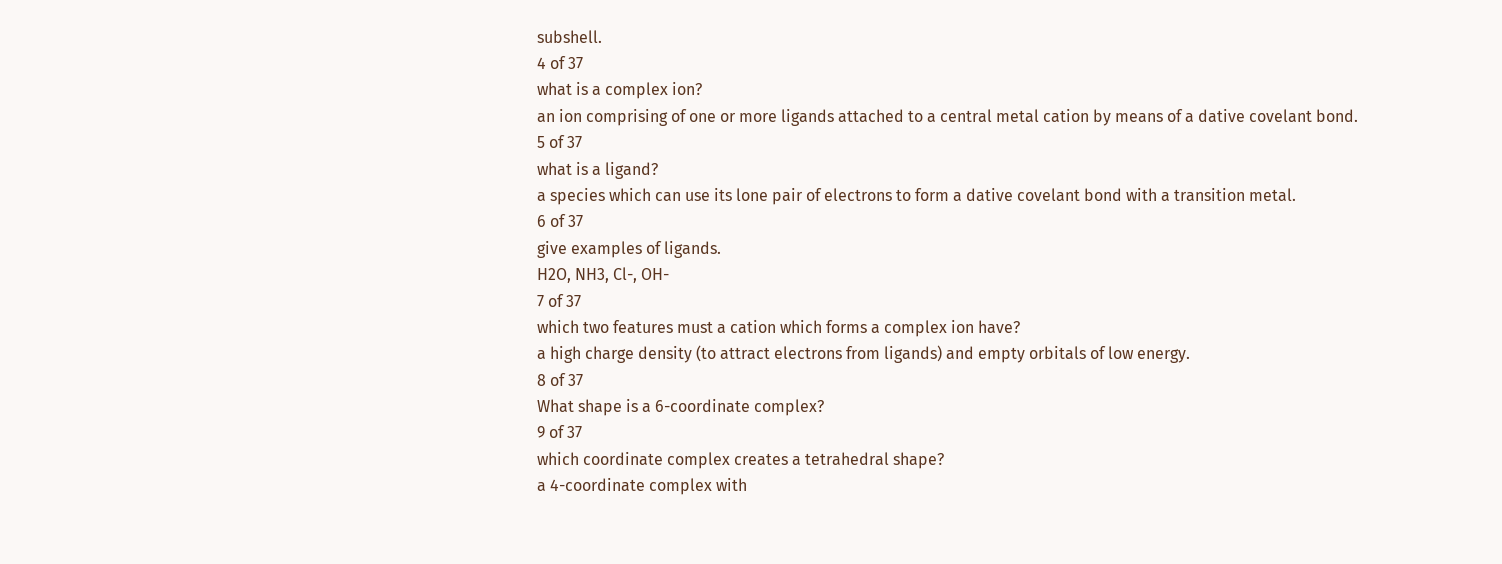subshell.
4 of 37
what is a complex ion?
an ion comprising of one or more ligands attached to a central metal cation by means of a dative covelant bond.
5 of 37
what is a ligand?
a species which can use its lone pair of electrons to form a dative covelant bond with a transition metal.
6 of 37
give examples of ligands.
H2O, NH3, Cl-, OH-
7 of 37
which two features must a cation which forms a complex ion have?
a high charge density (to attract electrons from ligands) and empty orbitals of low energy.
8 of 37
What shape is a 6-coordinate complex?
9 of 37
which coordinate complex creates a tetrahedral shape?
a 4-coordinate complex with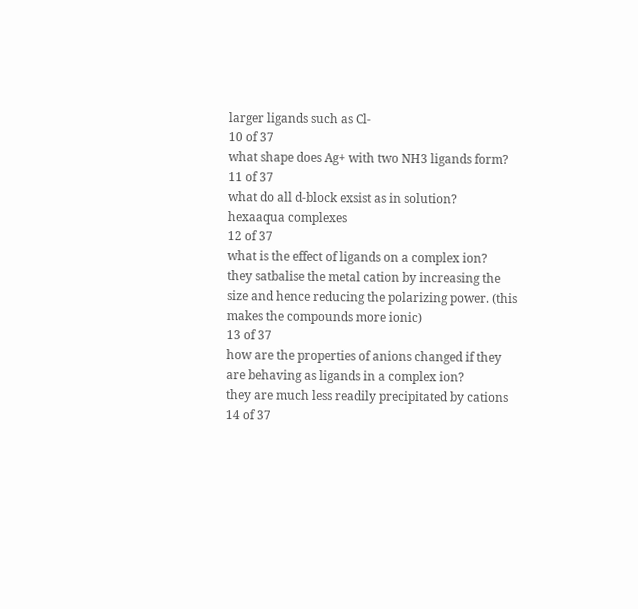larger ligands such as Cl-
10 of 37
what shape does Ag+ with two NH3 ligands form?
11 of 37
what do all d-block exsist as in solution?
hexaaqua complexes
12 of 37
what is the effect of ligands on a complex ion?
they satbalise the metal cation by increasing the size and hence reducing the polarizing power. (this makes the compounds more ionic)
13 of 37
how are the properties of anions changed if they are behaving as ligands in a complex ion?
they are much less readily precipitated by cations
14 of 37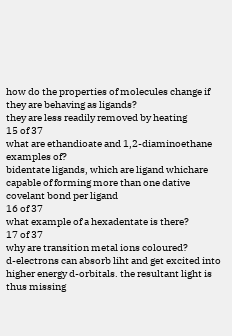how do the properties of molecules change if they are behaving as ligands?
they are less readily removed by heating
15 of 37
what are ethandioate and 1,2-diaminoethane examples of?
bidentate ligands, which are ligand whichare capable of forming more than one dative covelant bond per ligand
16 of 37
what example of a hexadentate is there?
17 of 37
why are transition metal ions coloured?
d-electrons can absorb liht and get excited into higher energy d-orbitals. the resultant light is thus missing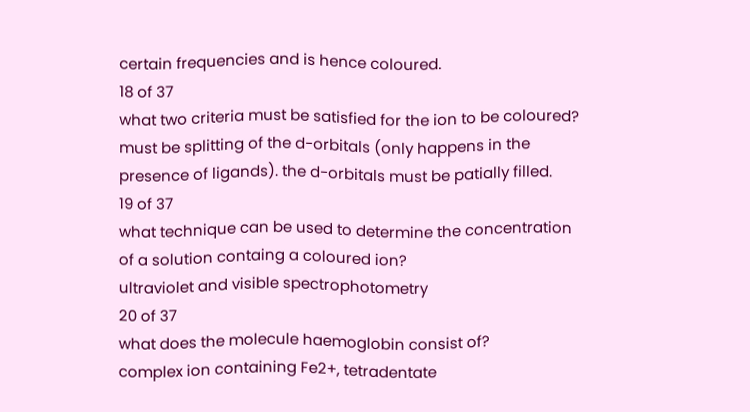certain frequencies and is hence coloured.
18 of 37
what two criteria must be satisfied for the ion to be coloured?
must be splitting of the d-orbitals (only happens in the presence of ligands). the d-orbitals must be patially filled.
19 of 37
what technique can be used to determine the concentration of a solution containg a coloured ion?
ultraviolet and visible spectrophotometry
20 of 37
what does the molecule haemoglobin consist of?
complex ion containing Fe2+, tetradentate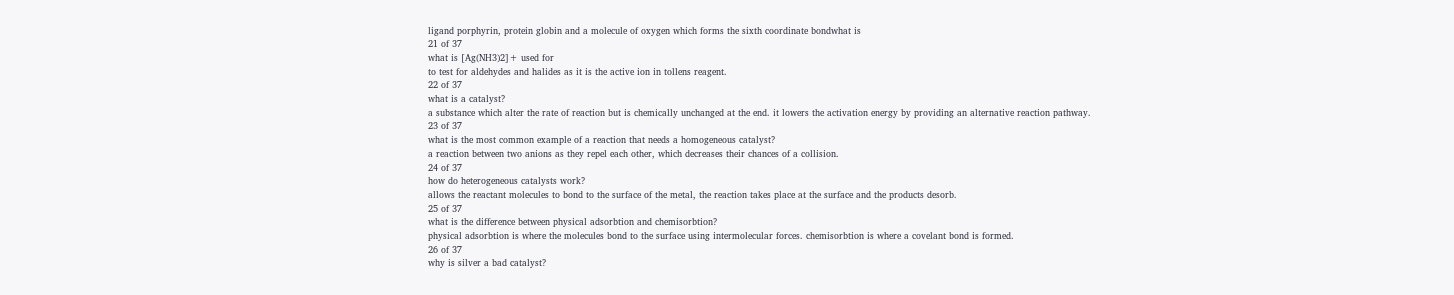ligand porphyrin, protein globin and a molecule of oxygen which forms the sixth coordinate bondwhat is
21 of 37
what is [Ag(NH3)2]+ used for
to test for aldehydes and halides as it is the active ion in tollens reagent.
22 of 37
what is a catalyst?
a substance which alter the rate of reaction but is chemically unchanged at the end. it lowers the activation energy by providing an alternative reaction pathway.
23 of 37
what is the most common example of a reaction that needs a homogeneous catalyst?
a reaction between two anions as they repel each other, which decreases their chances of a collision.
24 of 37
how do heterogeneous catalysts work?
allows the reactant molecules to bond to the surface of the metal, the reaction takes place at the surface and the products desorb.
25 of 37
what is the difference between physical adsorbtion and chemisorbtion?
physical adsorbtion is where the molecules bond to the surface using intermolecular forces. chemisorbtion is where a covelant bond is formed.
26 of 37
why is silver a bad catalyst?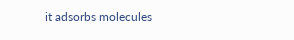it adsorbs molecules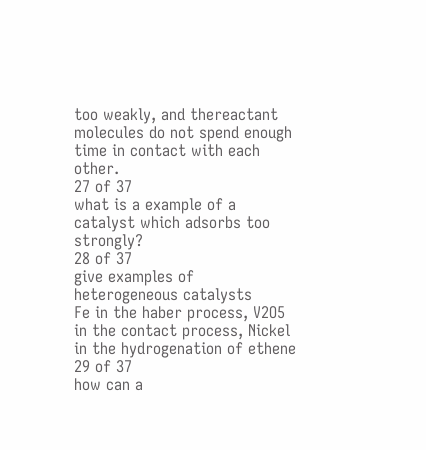too weakly, and thereactant molecules do not spend enough time in contact with each other.
27 of 37
what is a example of a catalyst which adsorbs too strongly?
28 of 37
give examples of heterogeneous catalysts
Fe in the haber process, V2O5 in the contact process, Nickel in the hydrogenation of ethene
29 of 37
how can a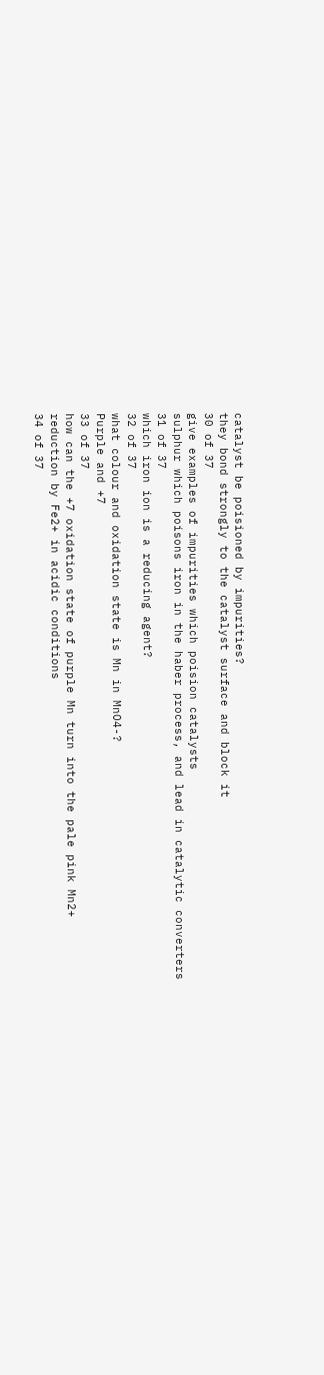catalyst be poisioned by impurities?
they bond strongly to the catalyst surface and block it
30 of 37
give examples of impurities which poision catalysts
sulphur which poisons iron in the haber process, and lead in catalytic converters
31 of 37
which iron ion is a reducing agent?
32 of 37
what colour and oxidation state is Mn in MnO4-?
Purple and +7
33 of 37
how can the +7 oxidation state of purple Mn turn into the pale pink Mn2+
reduction by Fe2+ in acidic conditions
34 of 37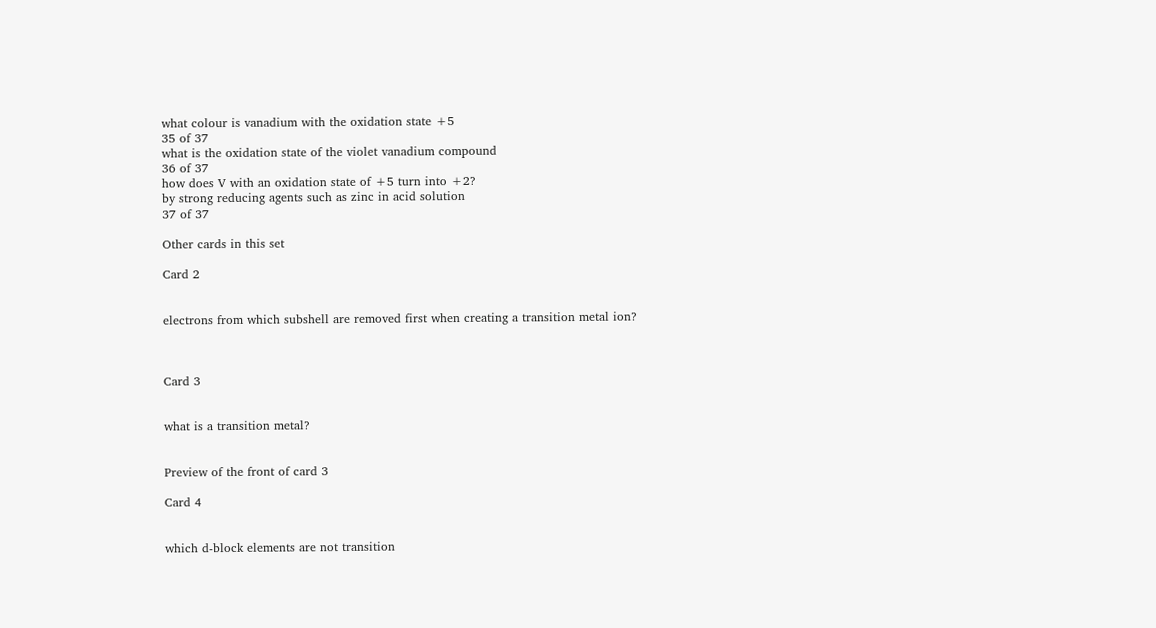what colour is vanadium with the oxidation state +5
35 of 37
what is the oxidation state of the violet vanadium compound
36 of 37
how does V with an oxidation state of +5 turn into +2?
by strong reducing agents such as zinc in acid solution
37 of 37

Other cards in this set

Card 2


electrons from which subshell are removed first when creating a transition metal ion?



Card 3


what is a transition metal?


Preview of the front of card 3

Card 4


which d-block elements are not transition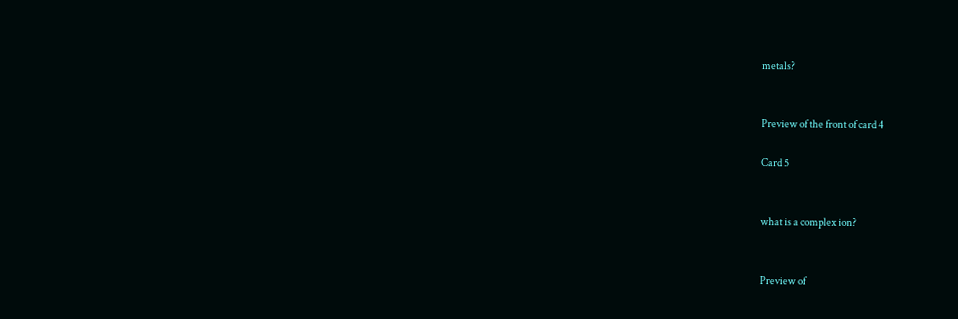metals?


Preview of the front of card 4

Card 5


what is a complex ion?


Preview of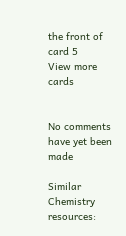the front of card 5
View more cards


No comments have yet been made

Similar Chemistry resources: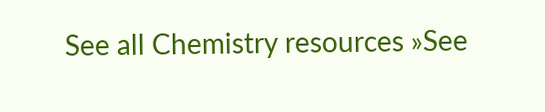See all Chemistry resources »See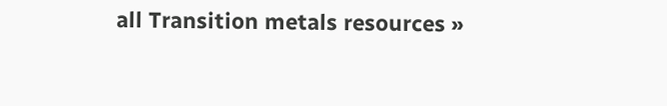all Transition metals resources »